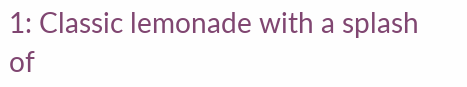1: Classic lemonade with a splash of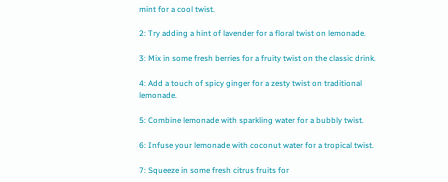mint for a cool twist.

2: Try adding a hint of lavender for a floral twist on lemonade.

3: Mix in some fresh berries for a fruity twist on the classic drink.

4: Add a touch of spicy ginger for a zesty twist on traditional lemonade.

5: Combine lemonade with sparkling water for a bubbly twist.

6: Infuse your lemonade with coconut water for a tropical twist.

7: Squeeze in some fresh citrus fruits for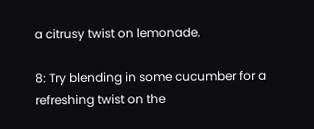a citrusy twist on lemonade.

8: Try blending in some cucumber for a refreshing twist on the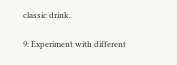classic drink.

9: Experiment with different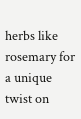herbs like rosemary for a unique twist on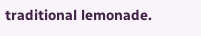traditional lemonade.